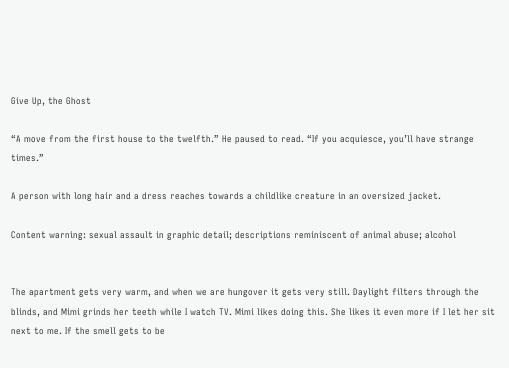Give Up, the Ghost

“A move from the first house to the twelfth.” He paused to read. “If you acquiesce, you’ll have strange times.”

A person with long hair and a dress reaches towards a childlike creature in an oversized jacket.

Content warning: sexual assault in graphic detail; descriptions reminiscent of animal abuse; alcohol


The apartment gets very warm, and when we are hungover it gets very still. Daylight filters through the blinds, and Mimi grinds her teeth while I watch TV. Mimi likes doing this. She likes it even more if I let her sit next to me. If the smell gets to be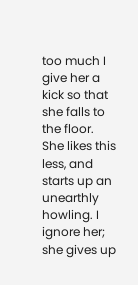too much I give her a kick so that she falls to the floor. She likes this less, and starts up an unearthly howling. I ignore her; she gives up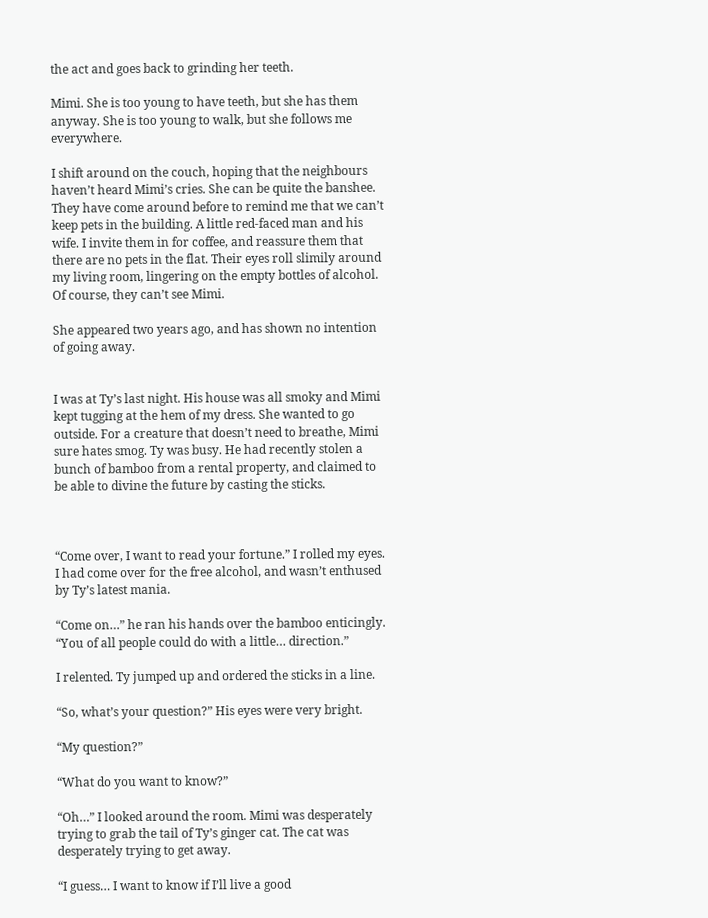the act and goes back to grinding her teeth.

Mimi. She is too young to have teeth, but she has them anyway. She is too young to walk, but she follows me everywhere.

I shift around on the couch, hoping that the neighbours haven’t heard Mimi’s cries. She can be quite the banshee. They have come around before to remind me that we can’t keep pets in the building. A little red-faced man and his wife. I invite them in for coffee, and reassure them that there are no pets in the flat. Their eyes roll slimily around my living room, lingering on the empty bottles of alcohol. Of course, they can’t see Mimi.

She appeared two years ago, and has shown no intention of going away.


I was at Ty’s last night. His house was all smoky and Mimi kept tugging at the hem of my dress. She wanted to go outside. For a creature that doesn’t need to breathe, Mimi sure hates smog. Ty was busy. He had recently stolen a bunch of bamboo from a rental property, and claimed to be able to divine the future by casting the sticks.



“Come over, I want to read your fortune.” I rolled my eyes. I had come over for the free alcohol, and wasn’t enthused by Ty’s latest mania.

“Come on…” he ran his hands over the bamboo enticingly. “You of all people could do with a little… direction.”

I relented. Ty jumped up and ordered the sticks in a line.

“So, what’s your question?” His eyes were very bright.

“My question?”

“What do you want to know?”

“Oh…” I looked around the room. Mimi was desperately trying to grab the tail of Ty’s ginger cat. The cat was desperately trying to get away.

“I guess… I want to know if I’ll live a good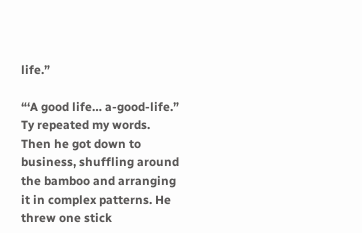life.”

“‘A good life… a-good-life.” Ty repeated my words. Then he got down to business, shuffling around the bamboo and arranging it in complex patterns. He threw one stick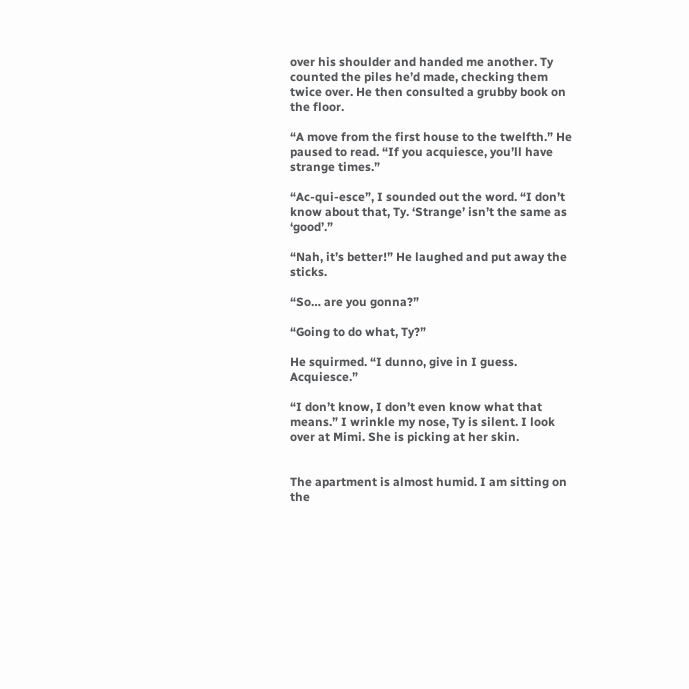over his shoulder and handed me another. Ty counted the piles he’d made, checking them twice over. He then consulted a grubby book on the floor.

“A move from the first house to the twelfth.” He paused to read. “If you acquiesce, you’ll have strange times.”

“Ac-qui-esce”, I sounded out the word. “I don’t know about that, Ty. ‘Strange’ isn’t the same as ‘good’.”

“Nah, it’s better!” He laughed and put away the sticks.

“So… are you gonna?”

“Going to do what, Ty?”

He squirmed. “I dunno, give in I guess. Acquiesce.”

“I don’t know, I don’t even know what that means.” I wrinkle my nose, Ty is silent. I look over at Mimi. She is picking at her skin.


The apartment is almost humid. I am sitting on the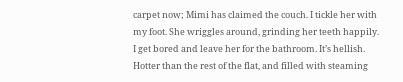carpet now; Mimi has claimed the couch. I tickle her with my foot. She wriggles around, grinding her teeth happily. I get bored and leave her for the bathroom. It’s hellish. Hotter than the rest of the flat, and filled with steaming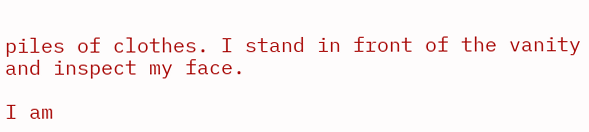piles of clothes. I stand in front of the vanity and inspect my face.

I am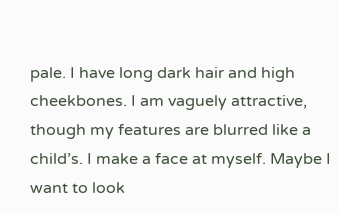pale. I have long dark hair and high cheekbones. I am vaguely attractive, though my features are blurred like a child’s. I make a face at myself. Maybe I want to look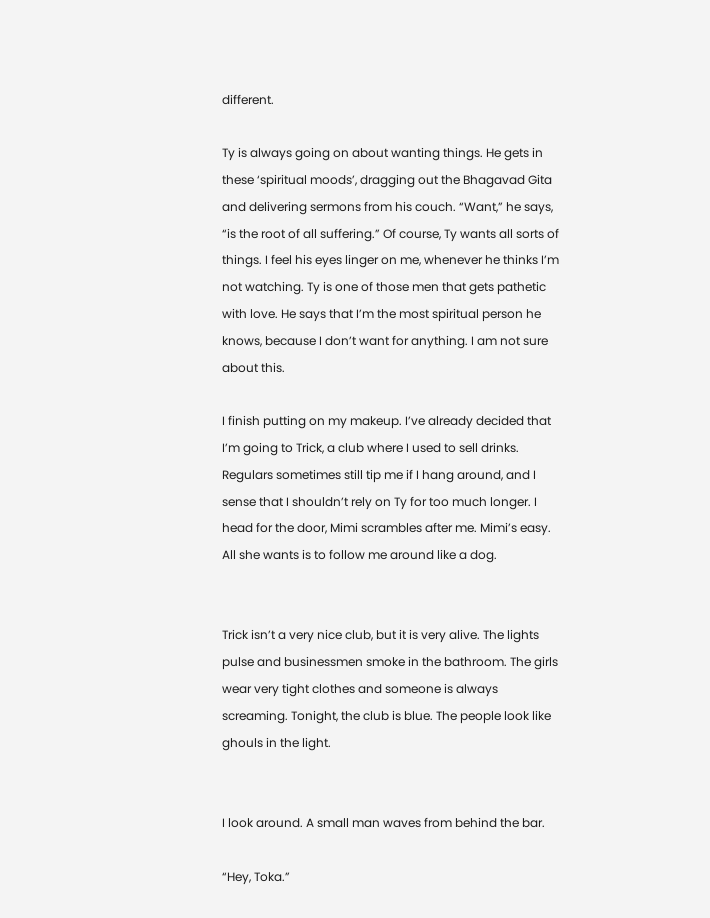different.

Ty is always going on about wanting things. He gets in these ‘spiritual moods’, dragging out the Bhagavad Gita and delivering sermons from his couch. “Want,” he says, “is the root of all suffering.” Of course, Ty wants all sorts of things. I feel his eyes linger on me, whenever he thinks I’m not watching. Ty is one of those men that gets pathetic with love. He says that I’m the most spiritual person he knows, because I don’t want for anything. I am not sure about this.

I finish putting on my makeup. I’ve already decided that I’m going to Trick, a club where I used to sell drinks. Regulars sometimes still tip me if I hang around, and I sense that I shouldn’t rely on Ty for too much longer. I head for the door, Mimi scrambles after me. Mimi’s easy. All she wants is to follow me around like a dog.


Trick isn’t a very nice club, but it is very alive. The lights pulse and businessmen smoke in the bathroom. The girls wear very tight clothes and someone is always screaming. Tonight, the club is blue. The people look like ghouls in the light.


I look around. A small man waves from behind the bar.

“Hey, Toka.”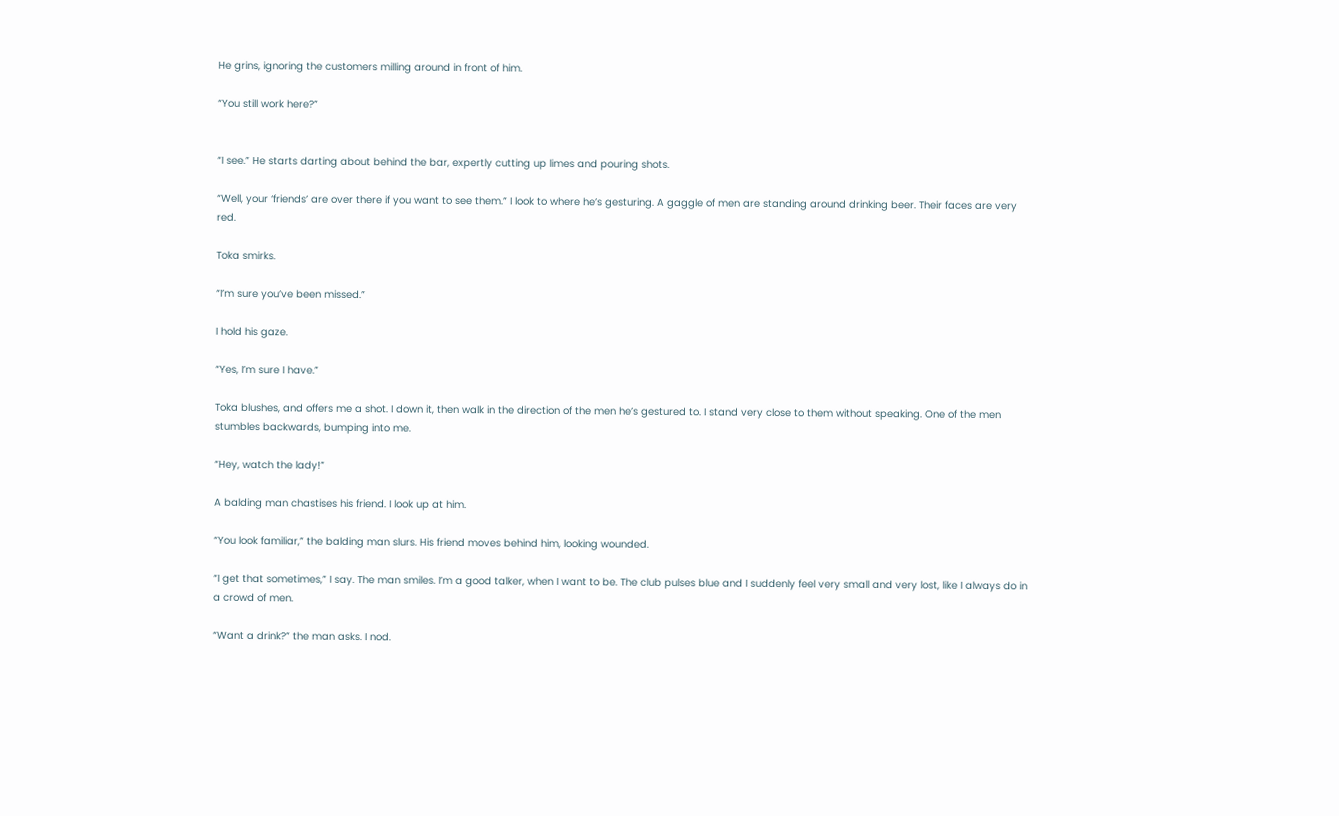He grins, ignoring the customers milling around in front of him.

“You still work here?”


“I see.” He starts darting about behind the bar, expertly cutting up limes and pouring shots.

“Well, your ‘friends’ are over there if you want to see them.” I look to where he’s gesturing. A gaggle of men are standing around drinking beer. Their faces are very red.

Toka smirks.

“I’m sure you’ve been missed.”

I hold his gaze.

“Yes, I’m sure I have.”

Toka blushes, and offers me a shot. I down it, then walk in the direction of the men he’s gestured to. I stand very close to them without speaking. One of the men stumbles backwards, bumping into me.

“Hey, watch the lady!”

A balding man chastises his friend. I look up at him.

“You look familiar,” the balding man slurs. His friend moves behind him, looking wounded.

“I get that sometimes,” I say. The man smiles. I’m a good talker, when I want to be. The club pulses blue and I suddenly feel very small and very lost, like I always do in a crowd of men.

“Want a drink?” the man asks. I nod.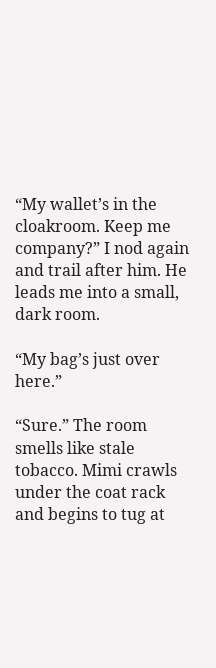“My wallet’s in the cloakroom. Keep me company?” I nod again and trail after him. He leads me into a small, dark room.

“My bag’s just over here.”

“Sure.” The room smells like stale tobacco. Mimi crawls under the coat rack and begins to tug at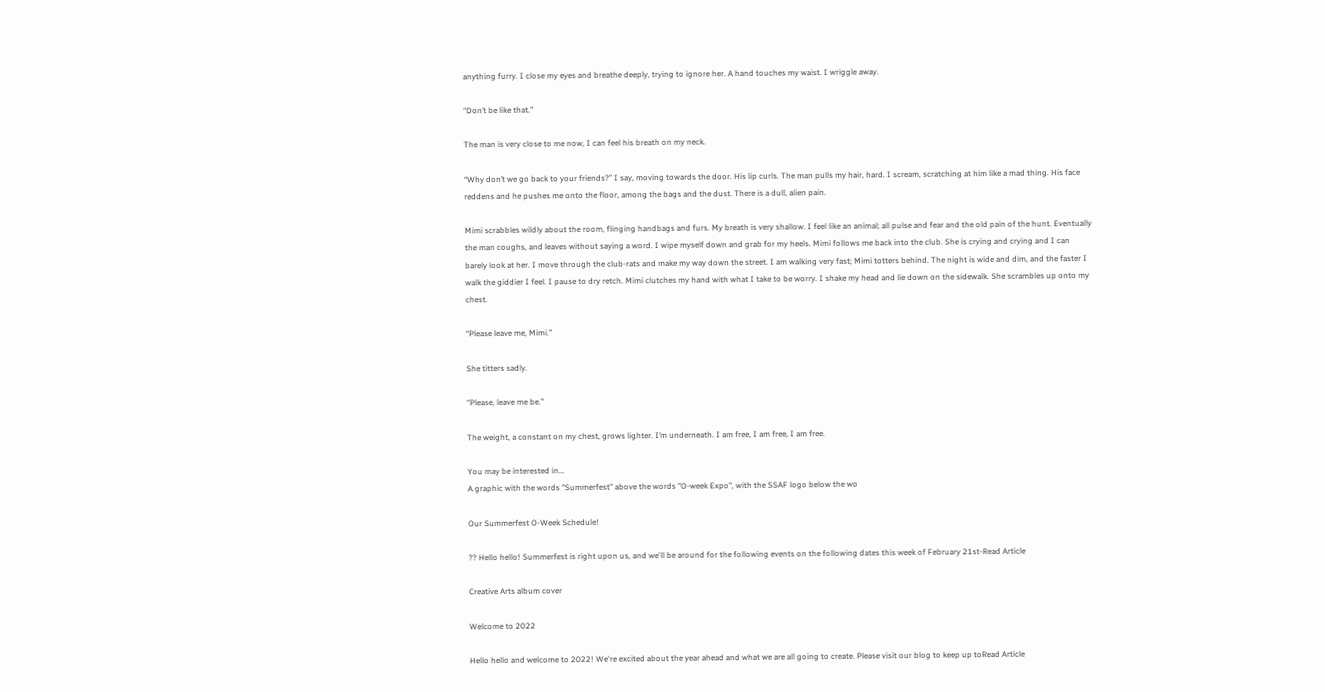anything furry. I close my eyes and breathe deeply, trying to ignore her. A hand touches my waist. I wriggle away.

“Don’t be like that.”

The man is very close to me now, I can feel his breath on my neck.

“Why don’t we go back to your friends?” I say, moving towards the door. His lip curls. The man pulls my hair, hard. I scream, scratching at him like a mad thing. His face reddens and he pushes me onto the floor, among the bags and the dust. There is a dull, alien pain.

Mimi scrabbles wildly about the room, flinging handbags and furs. My breath is very shallow. I feel like an animal; all pulse and fear and the old pain of the hunt. Eventually the man coughs, and leaves without saying a word. I wipe myself down and grab for my heels. Mimi follows me back into the club. She is crying and crying and I can barely look at her. I move through the club-rats and make my way down the street. I am walking very fast; Mimi totters behind. The night is wide and dim, and the faster I walk the giddier I feel. I pause to dry retch. Mimi clutches my hand with what I take to be worry. I shake my head and lie down on the sidewalk. She scrambles up onto my chest.

“Please leave me, Mimi.”

She titters sadly.

“Please, leave me be.”

The weight, a constant on my chest, grows lighter. I’m underneath. I am free, I am free, I am free.

You may be interested in...
A graphic with the words "Summerfest" above the words "O-week Expo", with the SSAF logo below the wo

Our Summerfest O-Week Schedule!

?? Hello hello! Summerfest is right upon us, and we'll be around for the following events on the following dates this week of February 21st-Read Article

Creative Arts album cover

Welcome to 2022

Hello hello and welcome to 2022! We're excited about the year ahead and what we are all going to create. Please visit our blog to keep up toRead Article